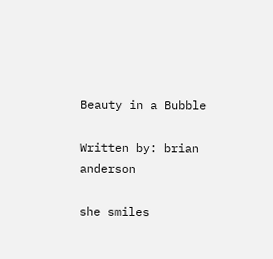Beauty in a Bubble

Written by: brian anderson

she smiles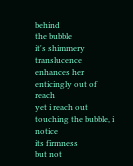behind
the bubble
it's shimmery translucence
enhances her
enticingly out of reach
yet i reach out
touching the bubble, i notice
its firmness
but not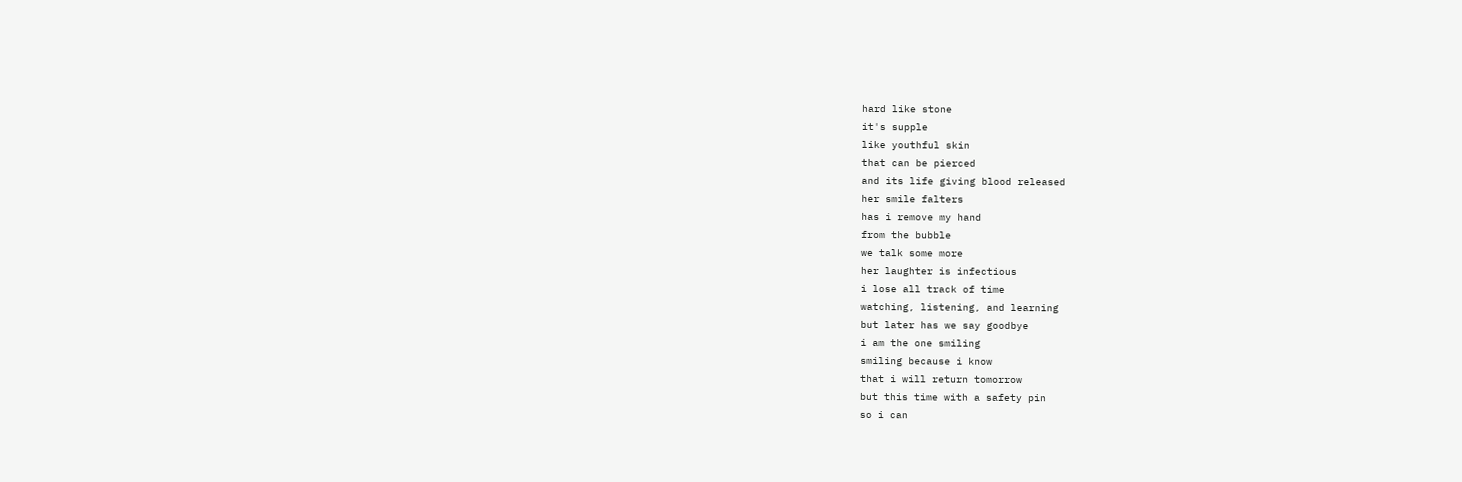hard like stone
it's supple
like youthful skin
that can be pierced
and its life giving blood released
her smile falters
has i remove my hand
from the bubble
we talk some more
her laughter is infectious
i lose all track of time
watching, listening, and learning
but later has we say goodbye
i am the one smiling
smiling because i know
that i will return tomorrow
but this time with a safety pin
so i can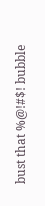bust that %@!#$! bubble